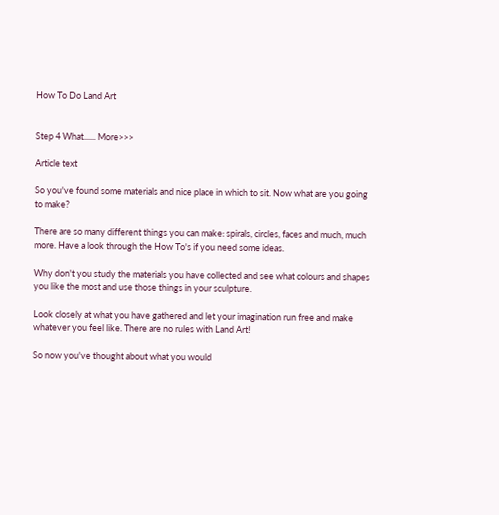How To Do Land Art


Step 4 What...... More>>>

Article text

So you've found some materials and nice place in which to sit. Now what are you going to make?

There are so many different things you can make: spirals, circles, faces and much, much more. Have a look through the How To's if you need some ideas.

Why don't you study the materials you have collected and see what colours and shapes you like the most and use those things in your sculpture.

Look closely at what you have gathered and let your imagination run free and make whatever you feel like. There are no rules with Land Art!

So now you've thought about what you would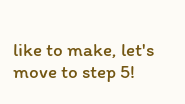like to make, let's move to step 5!